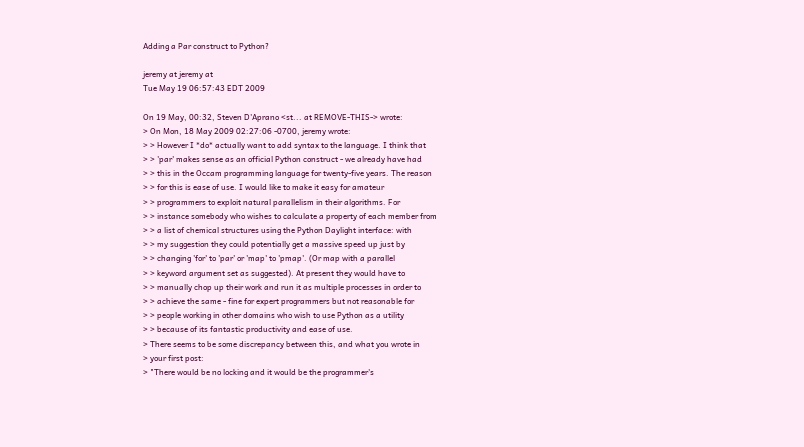Adding a Par construct to Python?

jeremy at jeremy at
Tue May 19 06:57:43 EDT 2009

On 19 May, 00:32, Steven D'Aprano <st... at REMOVE-THIS-> wrote:
> On Mon, 18 May 2009 02:27:06 -0700, jeremy wrote:
> > However I *do* actually want to add syntax to the language. I think that
> > 'par' makes sense as an official Python construct - we already have had
> > this in the Occam programming language for twenty-five years. The reason
> > for this is ease of use. I would like to make it easy for amateur
> > programmers to exploit natural parallelism in their algorithms. For
> > instance somebody who wishes to calculate a property of each member from
> > a list of chemical structures using the Python Daylight interface: with
> > my suggestion they could potentially get a massive speed up just by
> > changing 'for' to 'par' or 'map' to 'pmap'. (Or map with a parallel
> > keyword argument set as suggested). At present they would have to
> > manually chop up their work and run it as multiple processes in order to
> > achieve the same - fine for expert programmers but not reasonable for
> > people working in other domains who wish to use Python as a utility
> > because of its fantastic productivity and ease of use.
> There seems to be some discrepancy between this, and what you wrote in
> your first post:
> "There would be no locking and it would be the programmer's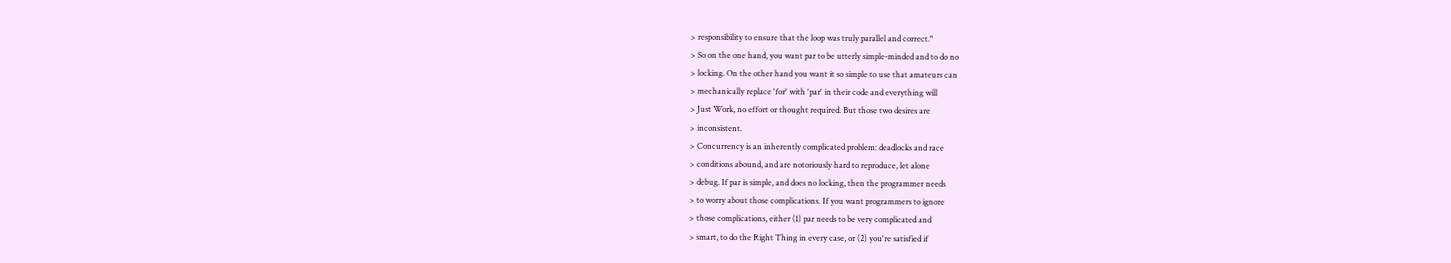> responsibility to ensure that the loop was truly parallel and correct."
> So on the one hand, you want par to be utterly simple-minded and to do no
> locking. On the other hand you want it so simple to use that amateurs can
> mechanically replace 'for' with 'par' in their code and everything will
> Just Work, no effort or thought required. But those two desires are
> inconsistent.
> Concurrency is an inherently complicated problem: deadlocks and race
> conditions abound, and are notoriously hard to reproduce, let alone
> debug. If par is simple, and does no locking, then the programmer needs
> to worry about those complications. If you want programmers to ignore
> those complications, either (1) par needs to be very complicated and
> smart, to do the Right Thing in every case, or (2) you're satisfied if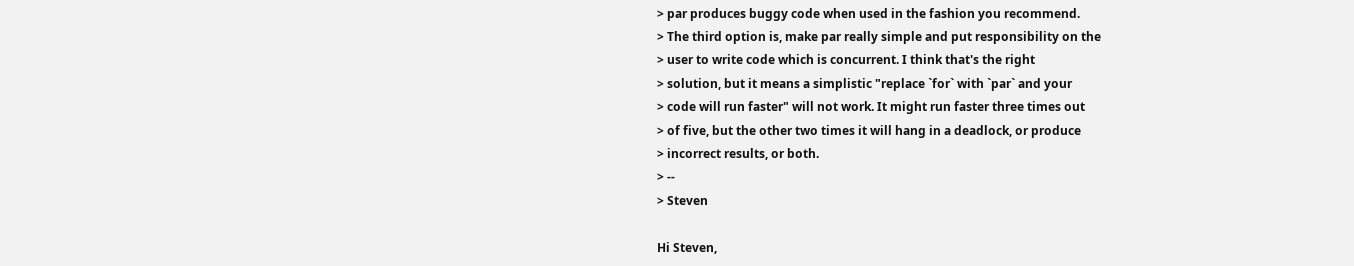> par produces buggy code when used in the fashion you recommend.
> The third option is, make par really simple and put responsibility on the
> user to write code which is concurrent. I think that's the right
> solution, but it means a simplistic "replace `for` with `par` and your
> code will run faster" will not work. It might run faster three times out
> of five, but the other two times it will hang in a deadlock, or produce
> incorrect results, or both.
> --
> Steven

Hi Steven,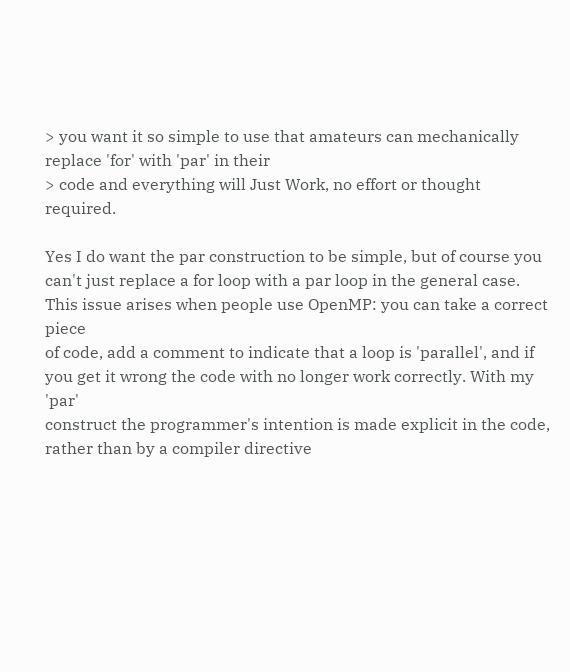> you want it so simple to use that amateurs can mechanically replace 'for' with 'par' in their
> code and everything will Just Work, no effort or thought required.

Yes I do want the par construction to be simple, but of course you
can't just replace a for loop with a par loop in the general case.
This issue arises when people use OpenMP: you can take a correct piece
of code, add a comment to indicate that a loop is 'parallel', and if
you get it wrong the code with no longer work correctly. With my 'par'
construct the programmer's intention is made explicit in the code,
rather than by a compiler directive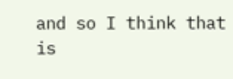and so I think that is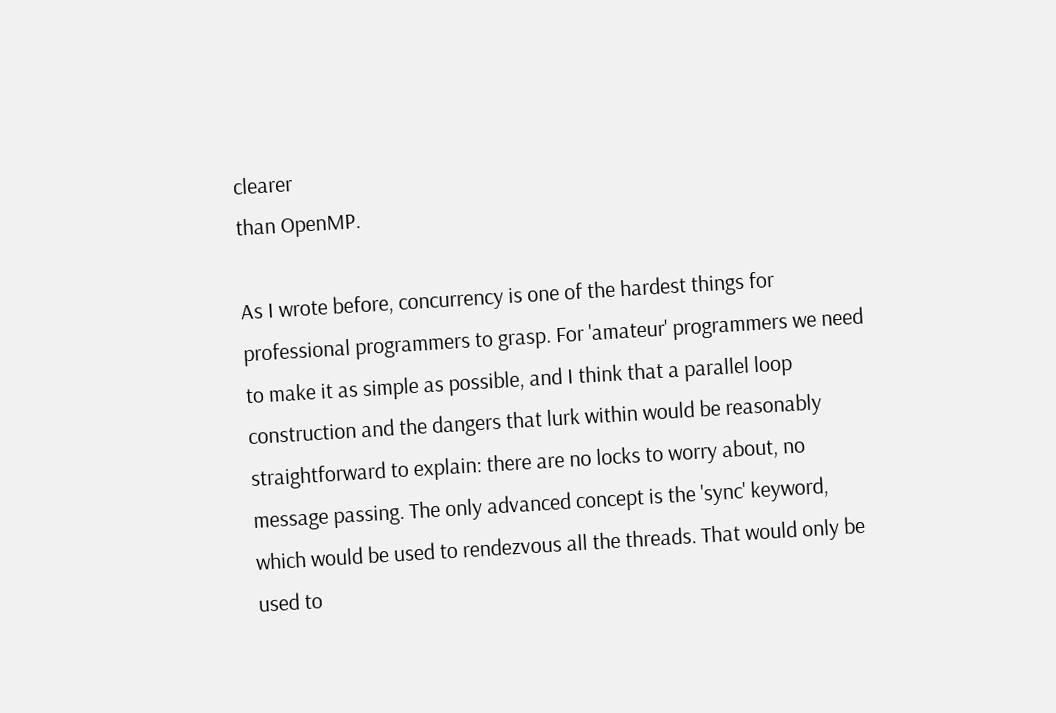clearer
than OpenMP.

As I wrote before, concurrency is one of the hardest things for
professional programmers to grasp. For 'amateur' programmers we need
to make it as simple as possible, and I think that a parallel loop
construction and the dangers that lurk within would be reasonably
straightforward to explain: there are no locks to worry about, no
message passing. The only advanced concept is the 'sync' keyword,
which would be used to rendezvous all the threads. That would only be
used to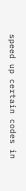speed up certain codes in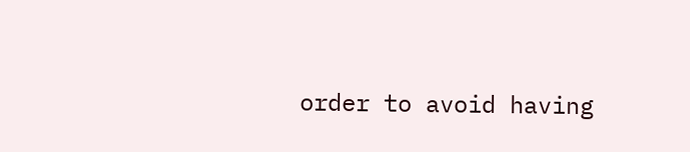order to avoid having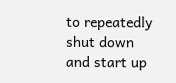to repeatedly
shut down and start up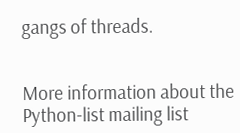gangs of threads.


More information about the Python-list mailing list